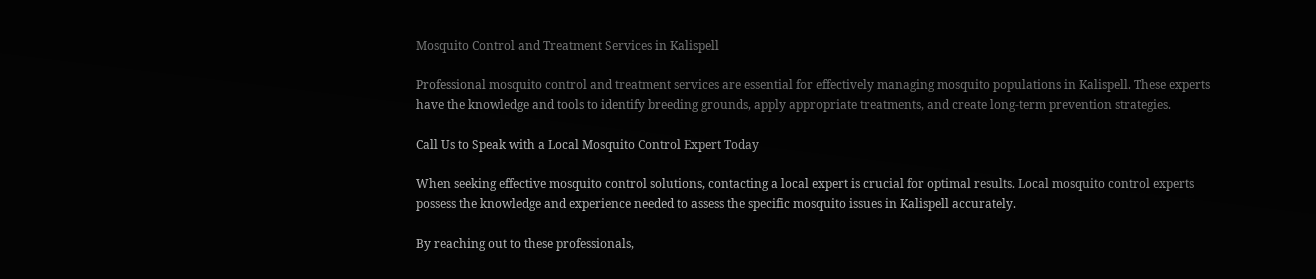Mosquito Control and Treatment Services in Kalispell

Professional mosquito control and treatment services are essential for effectively managing mosquito populations in Kalispell. These experts have the knowledge and tools to identify breeding grounds, apply appropriate treatments, and create long-term prevention strategies.

Call Us to Speak with a Local Mosquito Control Expert Today

When seeking effective mosquito control solutions, contacting a local expert is crucial for optimal results. Local mosquito control experts possess the knowledge and experience needed to assess the specific mosquito issues in Kalispell accurately.

By reaching out to these professionals,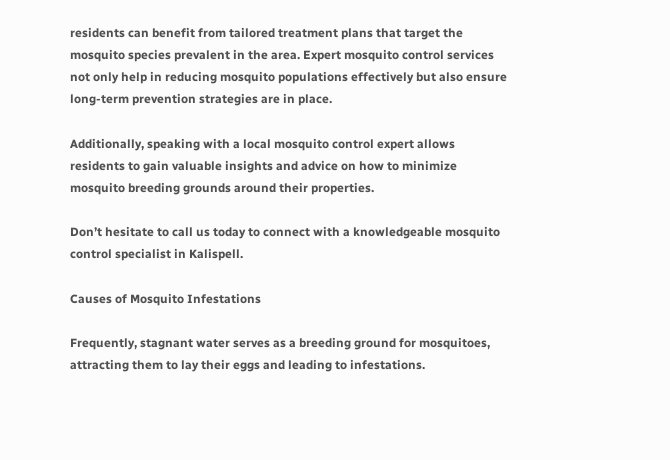residents can benefit from tailored treatment plans that target the mosquito species prevalent in the area. Expert mosquito control services not only help in reducing mosquito populations effectively but also ensure long-term prevention strategies are in place.

Additionally, speaking with a local mosquito control expert allows residents to gain valuable insights and advice on how to minimize mosquito breeding grounds around their properties.

Don’t hesitate to call us today to connect with a knowledgeable mosquito control specialist in Kalispell.

Causes of Mosquito Infestations

Frequently, stagnant water serves as a breeding ground for mosquitoes, attracting them to lay their eggs and leading to infestations.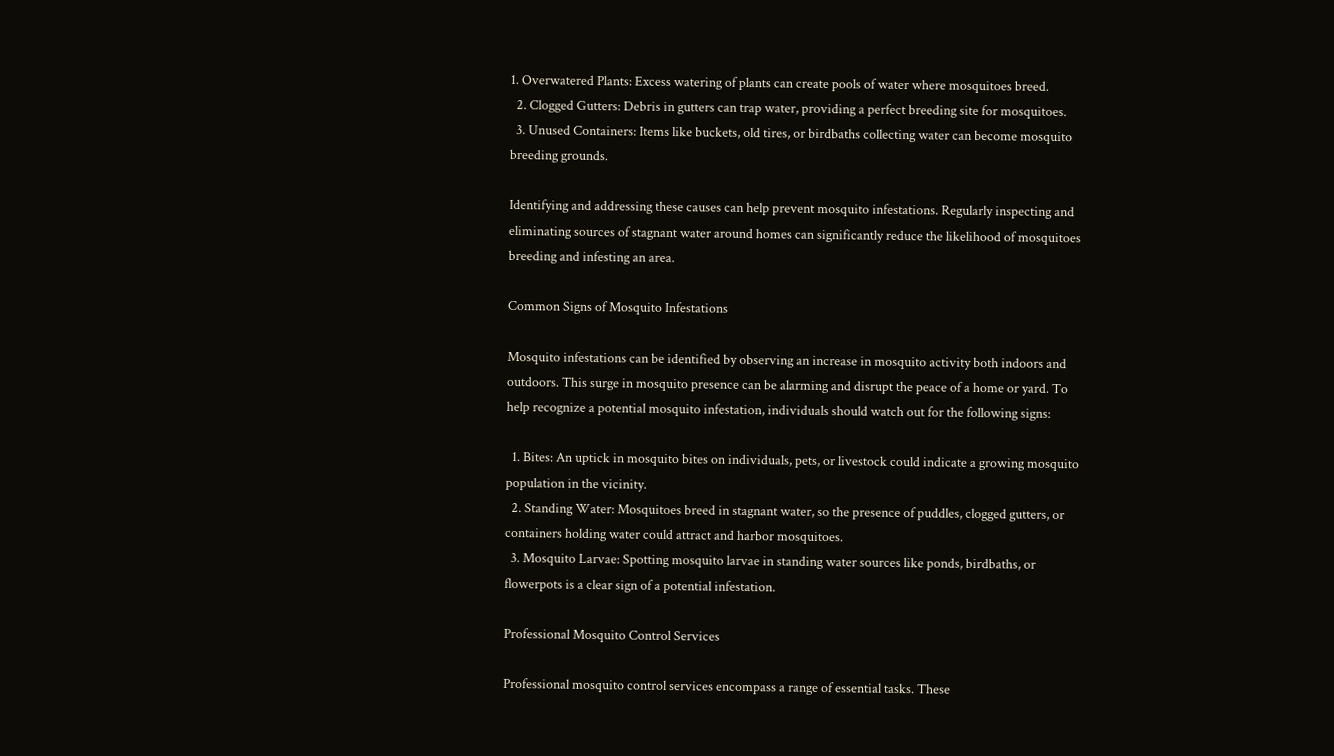1. Overwatered Plants: Excess watering of plants can create pools of water where mosquitoes breed.
  2. Clogged Gutters: Debris in gutters can trap water, providing a perfect breeding site for mosquitoes.
  3. Unused Containers: Items like buckets, old tires, or birdbaths collecting water can become mosquito breeding grounds.

Identifying and addressing these causes can help prevent mosquito infestations. Regularly inspecting and eliminating sources of stagnant water around homes can significantly reduce the likelihood of mosquitoes breeding and infesting an area.

Common Signs of Mosquito Infestations

Mosquito infestations can be identified by observing an increase in mosquito activity both indoors and outdoors. This surge in mosquito presence can be alarming and disrupt the peace of a home or yard. To help recognize a potential mosquito infestation, individuals should watch out for the following signs:

  1. Bites: An uptick in mosquito bites on individuals, pets, or livestock could indicate a growing mosquito population in the vicinity.
  2. Standing Water: Mosquitoes breed in stagnant water, so the presence of puddles, clogged gutters, or containers holding water could attract and harbor mosquitoes.
  3. Mosquito Larvae: Spotting mosquito larvae in standing water sources like ponds, birdbaths, or flowerpots is a clear sign of a potential infestation.

Professional Mosquito Control Services

Professional mosquito control services encompass a range of essential tasks. These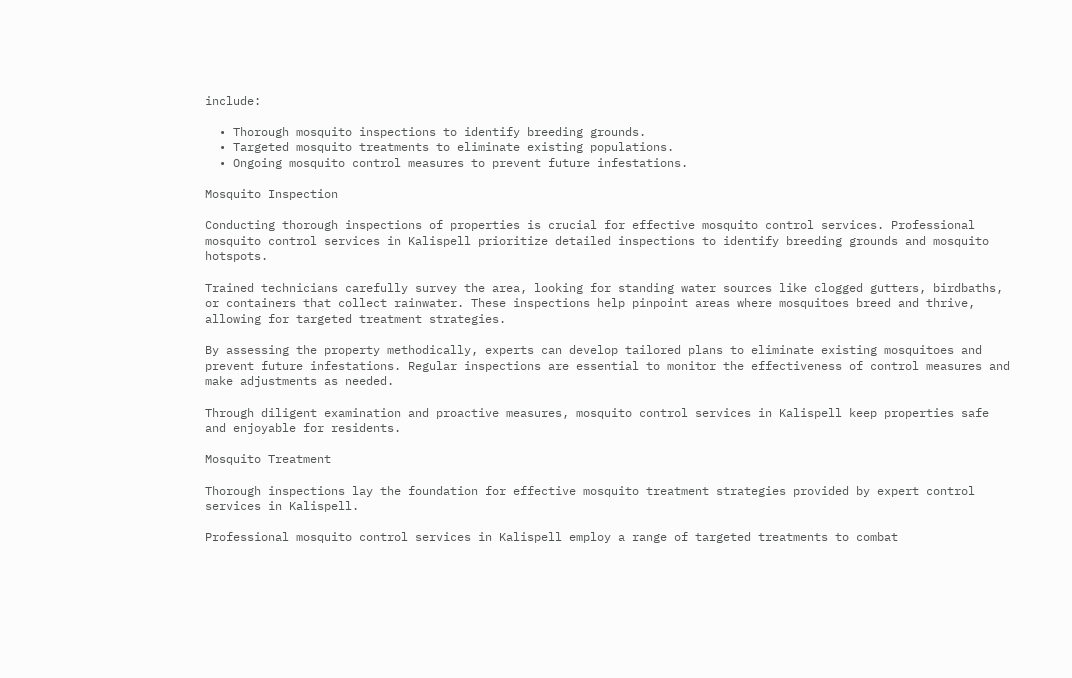include:

  • Thorough mosquito inspections to identify breeding grounds.
  • Targeted mosquito treatments to eliminate existing populations.
  • Ongoing mosquito control measures to prevent future infestations.

Mosquito Inspection

Conducting thorough inspections of properties is crucial for effective mosquito control services. Professional mosquito control services in Kalispell prioritize detailed inspections to identify breeding grounds and mosquito hotspots.

Trained technicians carefully survey the area, looking for standing water sources like clogged gutters, birdbaths, or containers that collect rainwater. These inspections help pinpoint areas where mosquitoes breed and thrive, allowing for targeted treatment strategies.

By assessing the property methodically, experts can develop tailored plans to eliminate existing mosquitoes and prevent future infestations. Regular inspections are essential to monitor the effectiveness of control measures and make adjustments as needed.

Through diligent examination and proactive measures, mosquito control services in Kalispell keep properties safe and enjoyable for residents.

Mosquito Treatment

Thorough inspections lay the foundation for effective mosquito treatment strategies provided by expert control services in Kalispell.

Professional mosquito control services in Kalispell employ a range of targeted treatments to combat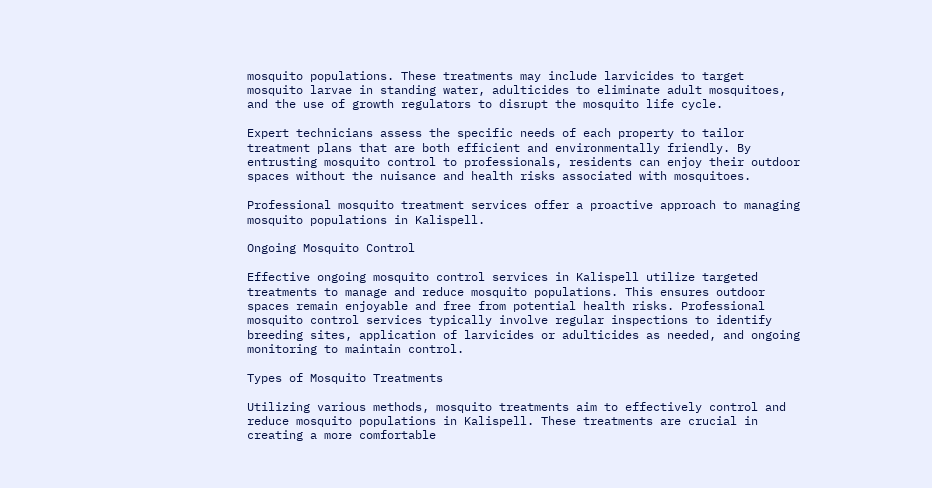mosquito populations. These treatments may include larvicides to target mosquito larvae in standing water, adulticides to eliminate adult mosquitoes, and the use of growth regulators to disrupt the mosquito life cycle.

Expert technicians assess the specific needs of each property to tailor treatment plans that are both efficient and environmentally friendly. By entrusting mosquito control to professionals, residents can enjoy their outdoor spaces without the nuisance and health risks associated with mosquitoes.

Professional mosquito treatment services offer a proactive approach to managing mosquito populations in Kalispell.

Ongoing Mosquito Control

Effective ongoing mosquito control services in Kalispell utilize targeted treatments to manage and reduce mosquito populations. This ensures outdoor spaces remain enjoyable and free from potential health risks. Professional mosquito control services typically involve regular inspections to identify breeding sites, application of larvicides or adulticides as needed, and ongoing monitoring to maintain control.

Types of Mosquito Treatments

Utilizing various methods, mosquito treatments aim to effectively control and reduce mosquito populations in Kalispell. These treatments are crucial in creating a more comfortable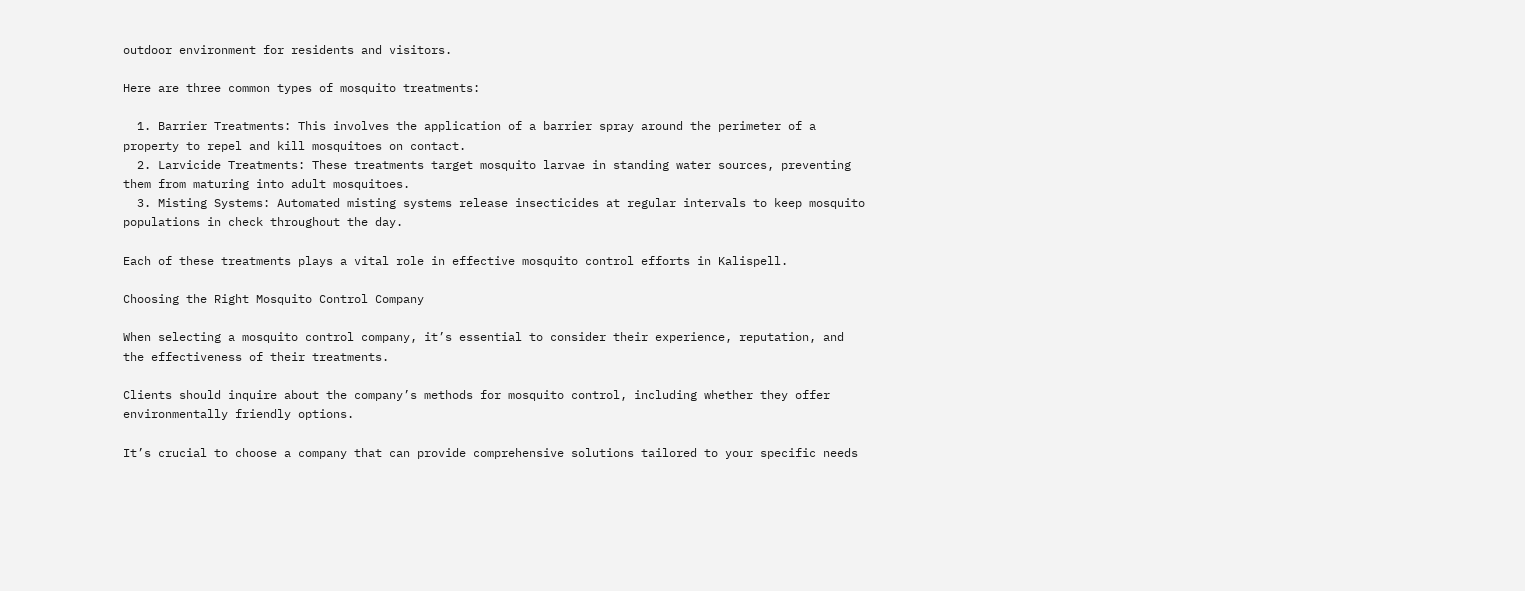outdoor environment for residents and visitors.

Here are three common types of mosquito treatments:

  1. Barrier Treatments: This involves the application of a barrier spray around the perimeter of a property to repel and kill mosquitoes on contact.
  2. Larvicide Treatments: These treatments target mosquito larvae in standing water sources, preventing them from maturing into adult mosquitoes.
  3. Misting Systems: Automated misting systems release insecticides at regular intervals to keep mosquito populations in check throughout the day.

Each of these treatments plays a vital role in effective mosquito control efforts in Kalispell.

Choosing the Right Mosquito Control Company

When selecting a mosquito control company, it’s essential to consider their experience, reputation, and the effectiveness of their treatments.

Clients should inquire about the company’s methods for mosquito control, including whether they offer environmentally friendly options.

It’s crucial to choose a company that can provide comprehensive solutions tailored to your specific needs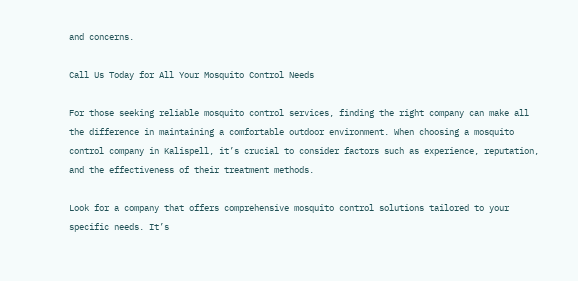and concerns.

Call Us Today for All Your Mosquito Control Needs

For those seeking reliable mosquito control services, finding the right company can make all the difference in maintaining a comfortable outdoor environment. When choosing a mosquito control company in Kalispell, it’s crucial to consider factors such as experience, reputation, and the effectiveness of their treatment methods.

Look for a company that offers comprehensive mosquito control solutions tailored to your specific needs. It’s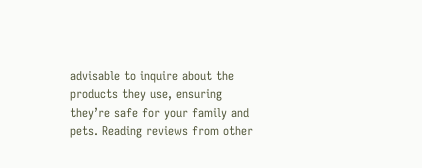advisable to inquire about the products they use, ensuring they’re safe for your family and pets. Reading reviews from other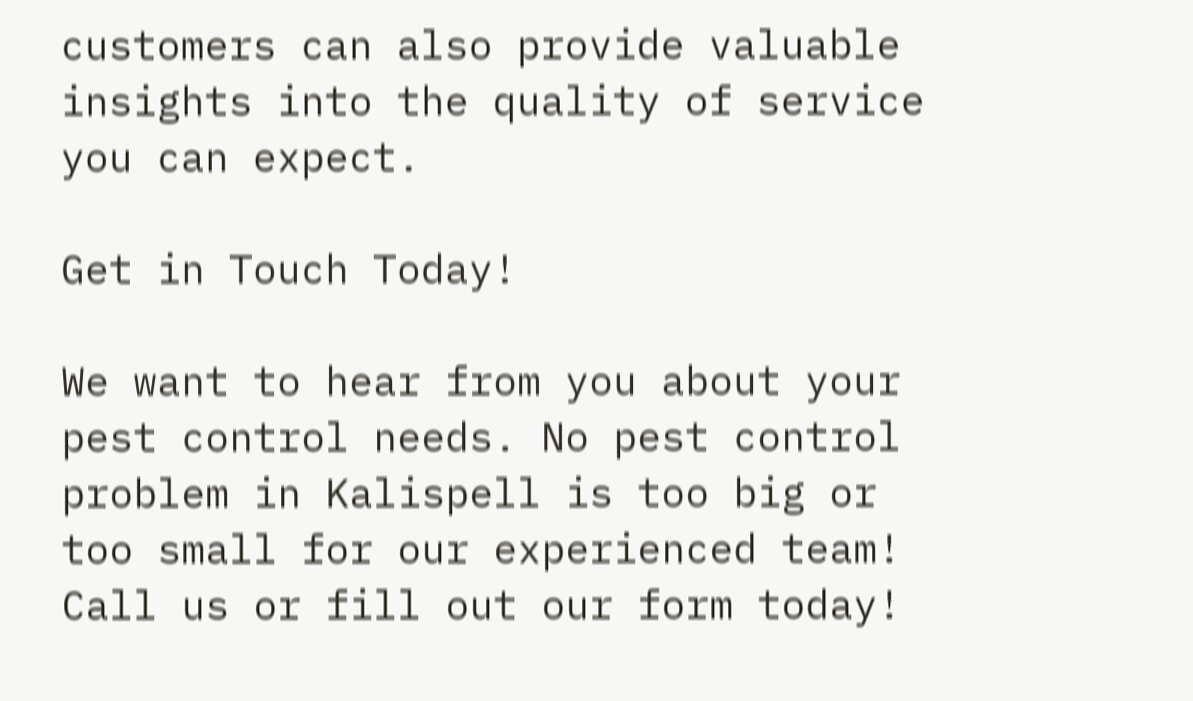customers can also provide valuable insights into the quality of service you can expect.

Get in Touch Today!

We want to hear from you about your pest control needs. No pest control problem in Kalispell is too big or too small for our experienced team! Call us or fill out our form today!